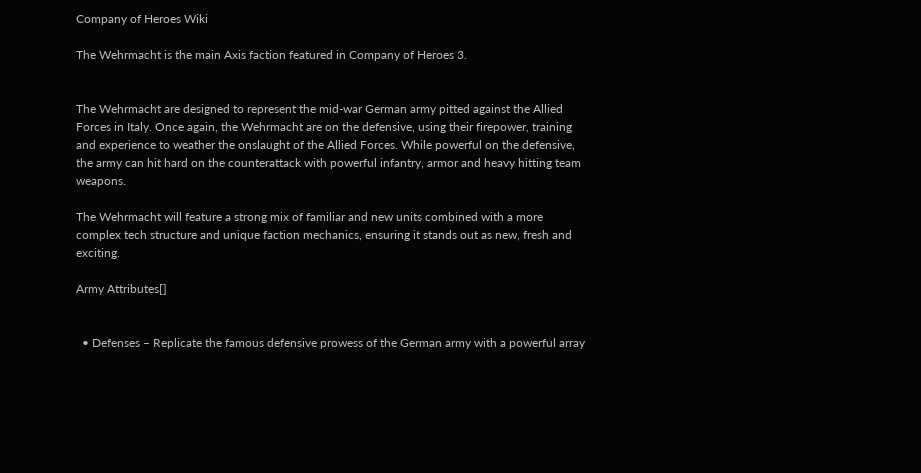Company of Heroes Wiki

The Wehrmacht is the main Axis faction featured in Company of Heroes 3.


The Wehrmacht are designed to represent the mid-war German army pitted against the Allied Forces in Italy. Once again, the Wehrmacht are on the defensive, using their firepower, training and experience to weather the onslaught of the Allied Forces. While powerful on the defensive, the army can hit hard on the counterattack with powerful infantry, armor and heavy hitting team weapons.

The Wehrmacht will feature a strong mix of familiar and new units combined with a more complex tech structure and unique faction mechanics, ensuring it stands out as new, fresh and exciting.

Army Attributes[]


  • Defenses – Replicate the famous defensive prowess of the German army with a powerful array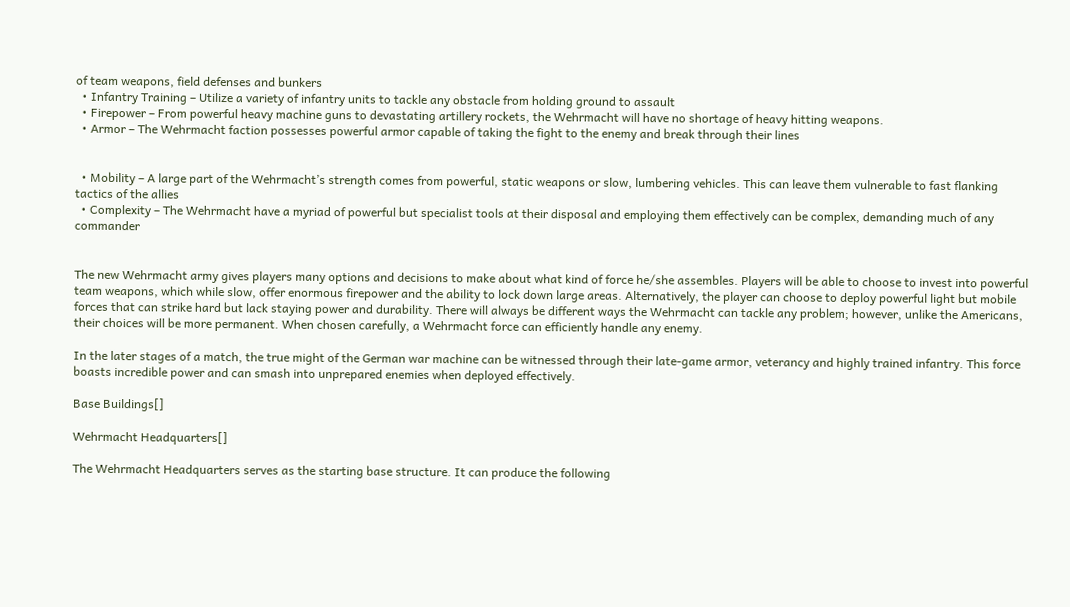of team weapons, field defenses and bunkers
  • Infantry Training – Utilize a variety of infantry units to tackle any obstacle from holding ground to assault
  • Firepower – From powerful heavy machine guns to devastating artillery rockets, the Wehrmacht will have no shortage of heavy hitting weapons.
  • Armor – The Wehrmacht faction possesses powerful armor capable of taking the fight to the enemy and break through their lines


  • Mobility – A large part of the Wehrmacht’s strength comes from powerful, static weapons or slow, lumbering vehicles. This can leave them vulnerable to fast flanking tactics of the allies
  • Complexity – The Wehrmacht have a myriad of powerful but specialist tools at their disposal and employing them effectively can be complex, demanding much of any commander


The new Wehrmacht army gives players many options and decisions to make about what kind of force he/she assembles. Players will be able to choose to invest into powerful team weapons, which while slow, offer enormous firepower and the ability to lock down large areas. Alternatively, the player can choose to deploy powerful light but mobile forces that can strike hard but lack staying power and durability. There will always be different ways the Wehrmacht can tackle any problem; however, unlike the Americans, their choices will be more permanent. When chosen carefully, a Wehrmacht force can efficiently handle any enemy.

In the later stages of a match, the true might of the German war machine can be witnessed through their late-game armor, veterancy and highly trained infantry. This force boasts incredible power and can smash into unprepared enemies when deployed effectively.

Base Buildings[]

Wehrmacht Headquarters[]

The Wehrmacht Headquarters serves as the starting base structure. It can produce the following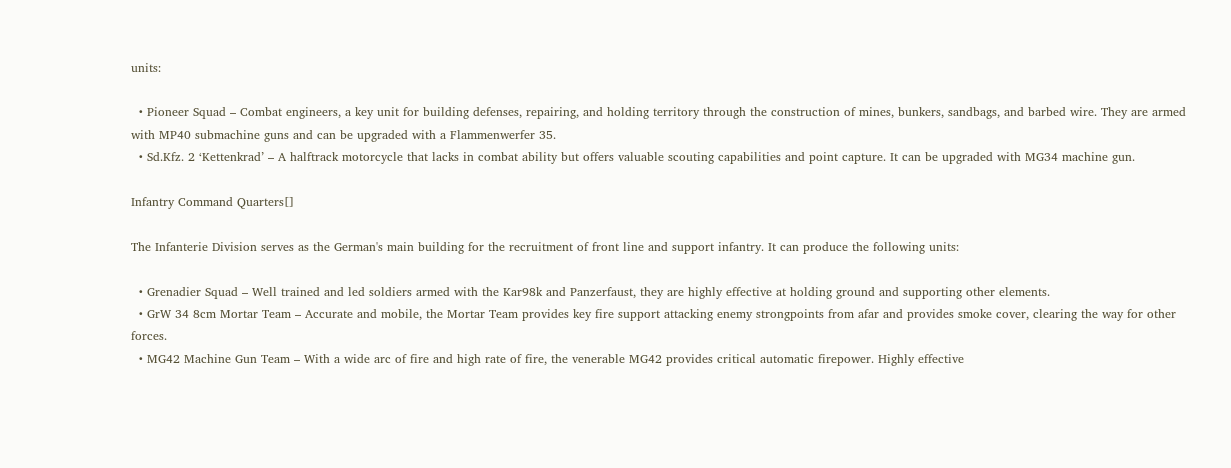units:

  • Pioneer Squad – Combat engineers, a key unit for building defenses, repairing, and holding territory through the construction of mines, bunkers, sandbags, and barbed wire. They are armed with MP40 submachine guns and can be upgraded with a Flammenwerfer 35.
  • Sd.Kfz. 2 ‘Kettenkrad’ – A halftrack motorcycle that lacks in combat ability but offers valuable scouting capabilities and point capture. It can be upgraded with MG34 machine gun.

Infantry Command Quarters[]

The Infanterie Division serves as the German's main building for the recruitment of front line and support infantry. It can produce the following units:

  • Grenadier Squad – Well trained and led soldiers armed with the Kar98k and Panzerfaust, they are highly effective at holding ground and supporting other elements.
  • GrW 34 8cm Mortar Team – Accurate and mobile, the Mortar Team provides key fire support attacking enemy strongpoints from afar and provides smoke cover, clearing the way for other forces.
  • MG42 Machine Gun Team – With a wide arc of fire and high rate of fire, the venerable MG42 provides critical automatic firepower. Highly effective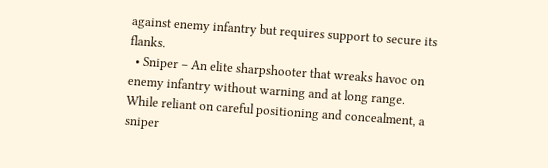against enemy infantry but requires support to secure its flanks.
  • Sniper – An elite sharpshooter that wreaks havoc on enemy infantry without warning and at long range. While reliant on careful positioning and concealment, a sniper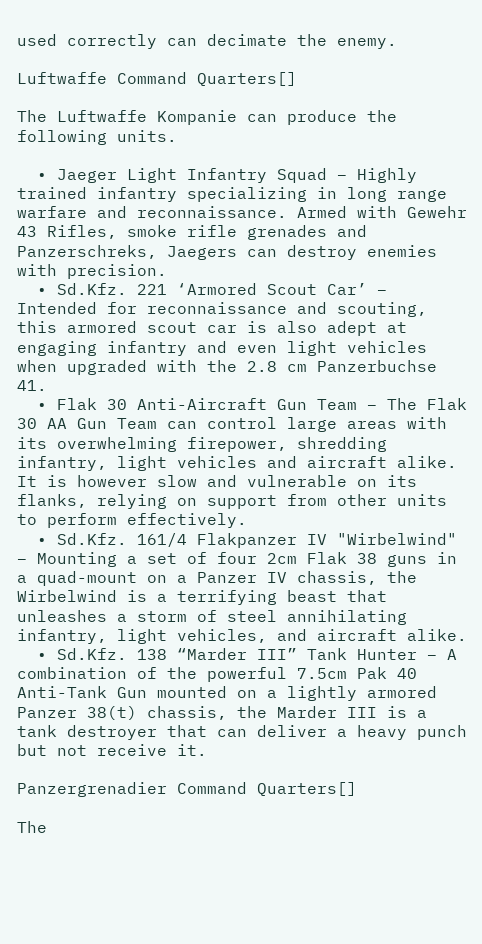used correctly can decimate the enemy.

Luftwaffe Command Quarters[]

The Luftwaffe Kompanie can produce the following units.

  • Jaeger Light Infantry Squad – Highly trained infantry specializing in long range warfare and reconnaissance. Armed with Gewehr 43 Rifles, smoke rifle grenades and Panzerschreks, Jaegers can destroy enemies with precision.
  • Sd.Kfz. 221 ‘Armored Scout Car’ – Intended for reconnaissance and scouting, this armored scout car is also adept at engaging infantry and even light vehicles when upgraded with the 2.8 cm Panzerbuchse 41.
  • Flak 30 Anti-Aircraft Gun Team – The Flak 30 AA Gun Team can control large areas with its overwhelming firepower, shredding infantry, light vehicles and aircraft alike. It is however slow and vulnerable on its flanks, relying on support from other units to perform effectively.
  • Sd.Kfz. 161/4 Flakpanzer IV "Wirbelwind" – Mounting a set of four 2cm Flak 38 guns in a quad-mount on a Panzer IV chassis, the Wirbelwind is a terrifying beast that unleashes a storm of steel annihilating infantry, light vehicles, and aircraft alike.
  • Sd.Kfz. 138 “Marder III” Tank Hunter – A combination of the powerful 7.5cm Pak 40 Anti-Tank Gun mounted on a lightly armored Panzer 38(t) chassis, the Marder III is a tank destroyer that can deliver a heavy punch but not receive it.

Panzergrenadier Command Quarters[]

The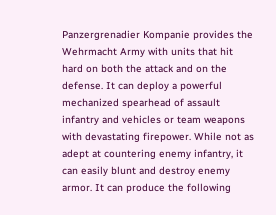Panzergrenadier Kompanie provides the Wehrmacht Army with units that hit hard on both the attack and on the defense. It can deploy a powerful mechanized spearhead of assault infantry and vehicles or team weapons with devastating firepower. While not as adept at countering enemy infantry, it can easily blunt and destroy enemy armor. It can produce the following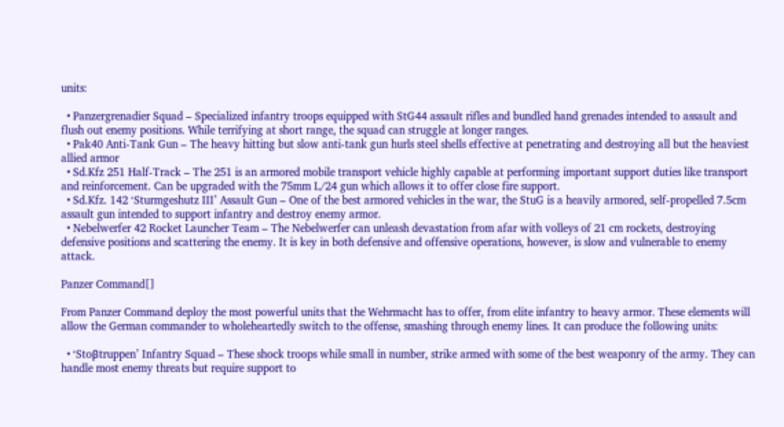units:

  • Panzergrenadier Squad – Specialized infantry troops equipped with StG44 assault rifles and bundled hand grenades intended to assault and flush out enemy positions. While terrifying at short range, the squad can struggle at longer ranges.
  • Pak40 Anti-Tank Gun – The heavy hitting but slow anti-tank gun hurls steel shells effective at penetrating and destroying all but the heaviest allied armor
  • Sd.Kfz 251 Half-Track – The 251 is an armored mobile transport vehicle highly capable at performing important support duties like transport and reinforcement. Can be upgraded with the 75mm L/24 gun which allows it to offer close fire support.
  • Sd.Kfz. 142 ‘Sturmgeshutz III’ Assault Gun – One of the best armored vehicles in the war, the StuG is a heavily armored, self-propelled 7.5cm assault gun intended to support infantry and destroy enemy armor.
  • Nebelwerfer 42 Rocket Launcher Team – The Nebelwerfer can unleash devastation from afar with volleys of 21 cm rockets, destroying defensive positions and scattering the enemy. It is key in both defensive and offensive operations, however, is slow and vulnerable to enemy attack.

Panzer Command[]

From Panzer Command deploy the most powerful units that the Wehrmacht has to offer, from elite infantry to heavy armor. These elements will allow the German commander to wholeheartedly switch to the offense, smashing through enemy lines. It can produce the following units:

  • ‘Stoβtruppen’ Infantry Squad – These shock troops while small in number, strike armed with some of the best weaponry of the army. They can handle most enemy threats but require support to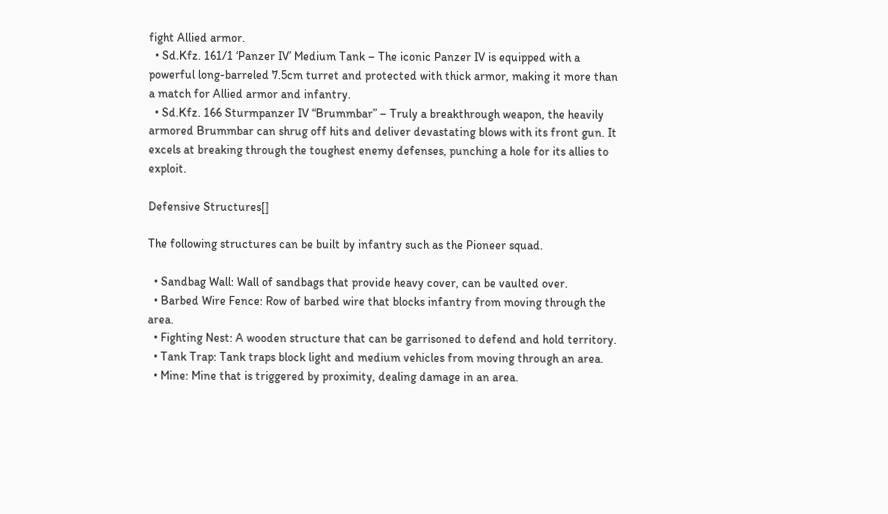fight Allied armor.
  • Sd.Kfz. 161/1 ‘Panzer IV’ Medium Tank – The iconic Panzer IV is equipped with a powerful long-barreled 7.5cm turret and protected with thick armor, making it more than a match for Allied armor and infantry.
  • Sd.Kfz. 166 Sturmpanzer IV “Brummbar” – Truly a breakthrough weapon, the heavily armored Brummbar can shrug off hits and deliver devastating blows with its front gun. It excels at breaking through the toughest enemy defenses, punching a hole for its allies to exploit.

Defensive Structures[]

The following structures can be built by infantry such as the Pioneer squad.

  • Sandbag Wall: Wall of sandbags that provide heavy cover, can be vaulted over.
  • Barbed Wire Fence: Row of barbed wire that blocks infantry from moving through the area.
  • Fighting Nest: A wooden structure that can be garrisoned to defend and hold territory.
  • Tank Trap: Tank traps block light and medium vehicles from moving through an area.
  • Mine: Mine that is triggered by proximity, dealing damage in an area.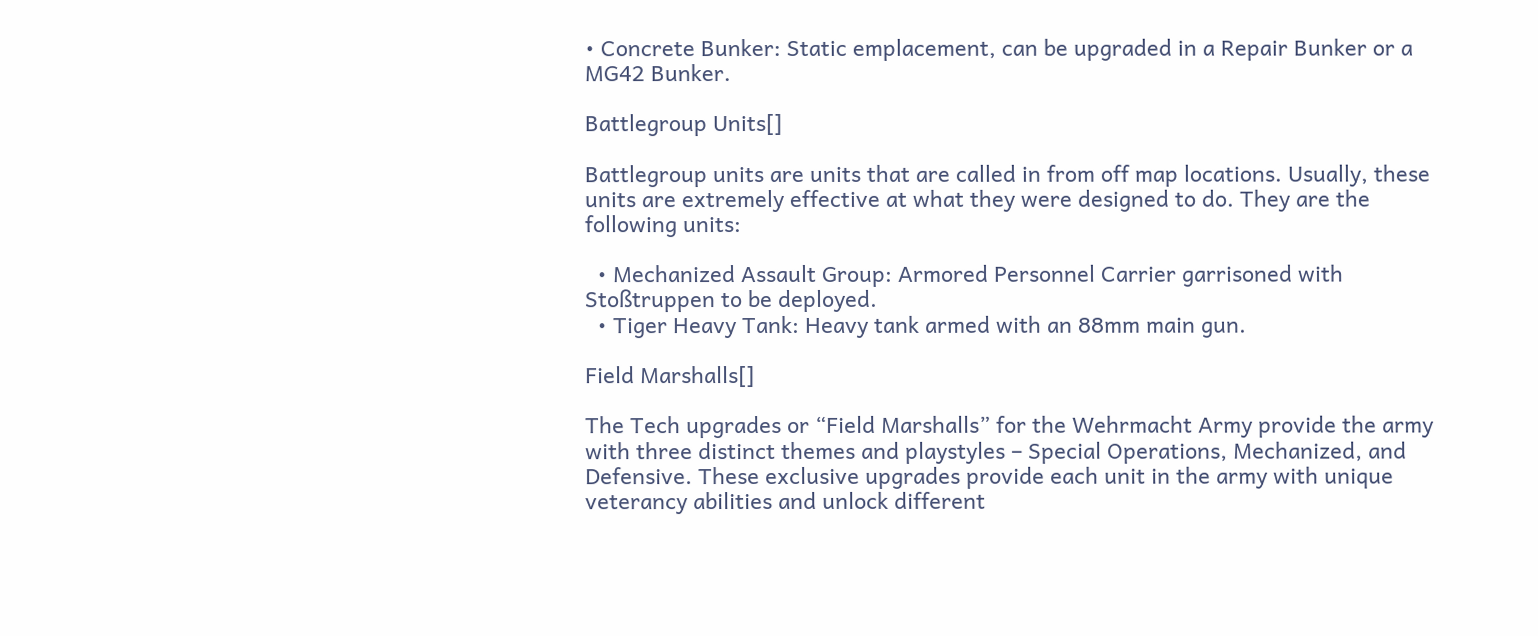• Concrete Bunker: Static emplacement, can be upgraded in a Repair Bunker or a MG42 Bunker.

Battlegroup Units[]

Battlegroup units are units that are called in from off map locations. Usually, these units are extremely effective at what they were designed to do. They are the following units:

  • Mechanized Assault Group: Armored Personnel Carrier garrisoned with Stoßtruppen to be deployed.
  • Tiger Heavy Tank: Heavy tank armed with an 88mm main gun.

Field Marshalls[]

The Tech upgrades or “Field Marshalls” for the Wehrmacht Army provide the army with three distinct themes and playstyles – Special Operations, Mechanized, and Defensive. These exclusive upgrades provide each unit in the army with unique veterancy abilities and unlock different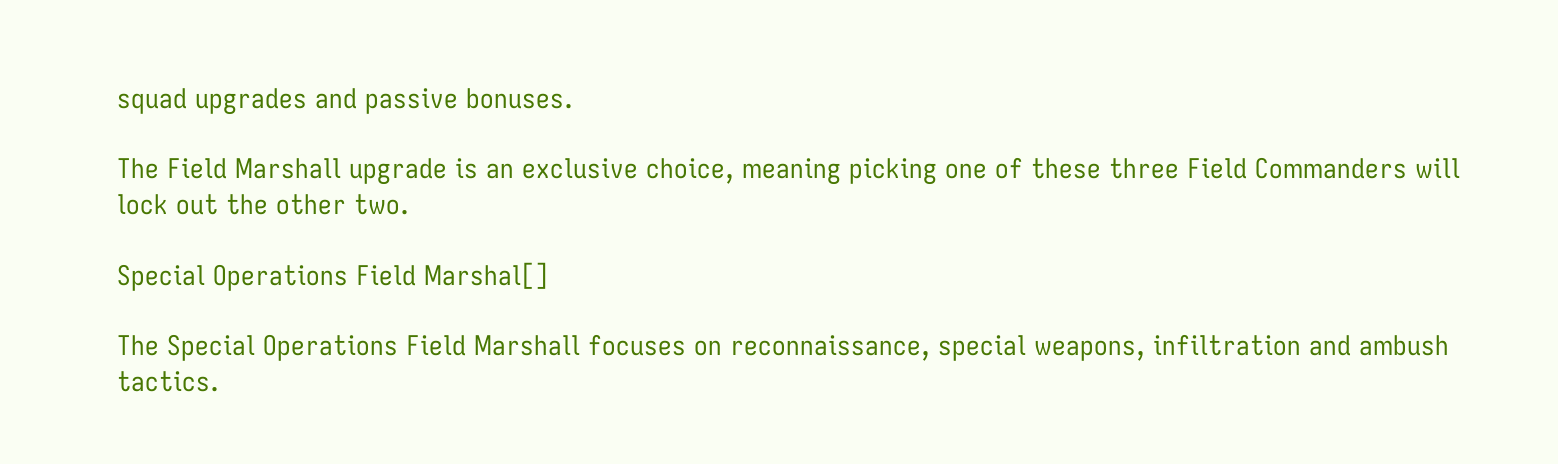squad upgrades and passive bonuses.

The Field Marshall upgrade is an exclusive choice, meaning picking one of these three Field Commanders will lock out the other two.

Special Operations Field Marshal[]

The Special Operations Field Marshall focuses on reconnaissance, special weapons, infiltration and ambush tactics.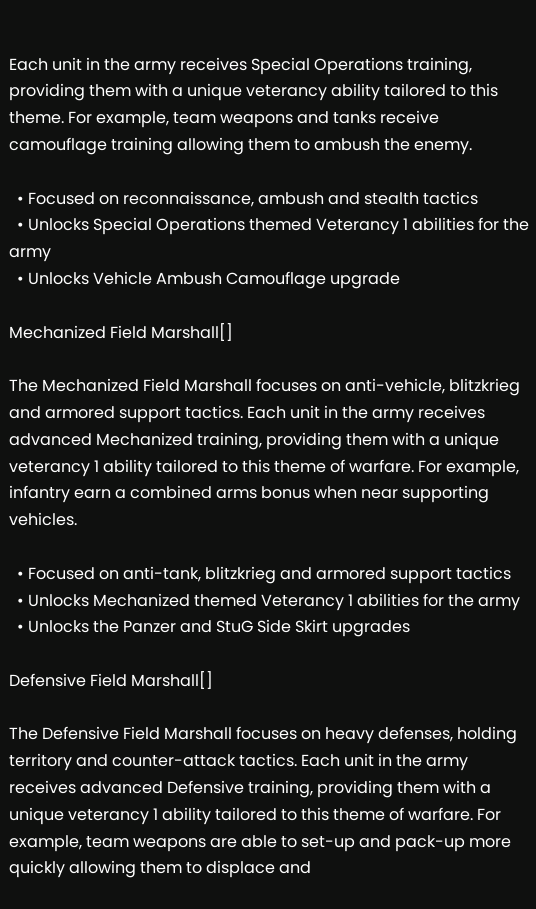Each unit in the army receives Special Operations training, providing them with a unique veterancy ability tailored to this theme. For example, team weapons and tanks receive camouflage training allowing them to ambush the enemy.

  • Focused on reconnaissance, ambush and stealth tactics
  • Unlocks Special Operations themed Veterancy 1 abilities for the army
  • Unlocks Vehicle Ambush Camouflage upgrade

Mechanized Field Marshall[]

The Mechanized Field Marshall focuses on anti-vehicle, blitzkrieg and armored support tactics. Each unit in the army receives advanced Mechanized training, providing them with a unique veterancy 1 ability tailored to this theme of warfare. For example, infantry earn a combined arms bonus when near supporting vehicles.

  • Focused on anti-tank, blitzkrieg and armored support tactics
  • Unlocks Mechanized themed Veterancy 1 abilities for the army
  • Unlocks the Panzer and StuG Side Skirt upgrades

Defensive Field Marshall[]

The Defensive Field Marshall focuses on heavy defenses, holding territory and counter-attack tactics. Each unit in the army receives advanced Defensive training, providing them with a unique veterancy 1 ability tailored to this theme of warfare. For example, team weapons are able to set-up and pack-up more quickly allowing them to displace and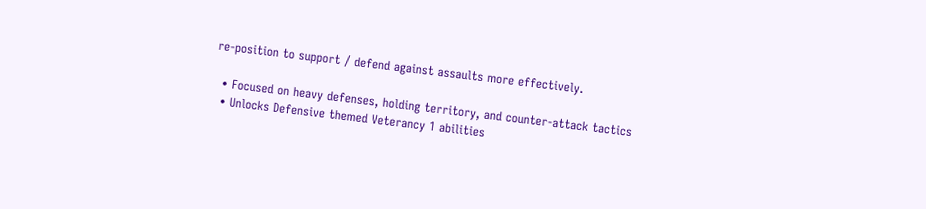re-position to support / defend against assaults more effectively.

  • Focused on heavy defenses, holding territory, and counter-attack tactics
  • Unlocks Defensive themed Veterancy 1 abilities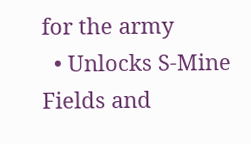for the army
  • Unlocks S-Mine Fields and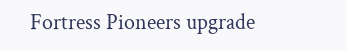Fortress Pioneers upgrade